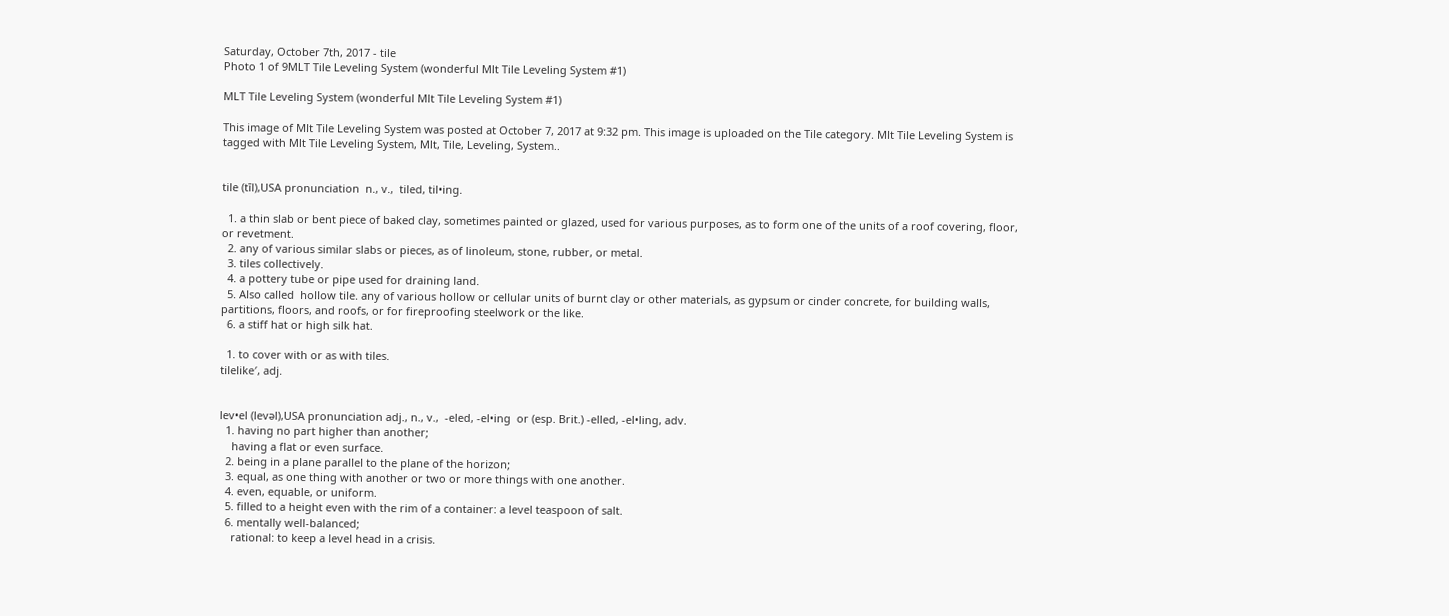Saturday, October 7th, 2017 - tile
Photo 1 of 9MLT Tile Leveling System (wonderful Mlt Tile Leveling System #1)

MLT Tile Leveling System (wonderful Mlt Tile Leveling System #1)

This image of Mlt Tile Leveling System was posted at October 7, 2017 at 9:32 pm. This image is uploaded on the Tile category. Mlt Tile Leveling System is tagged with Mlt Tile Leveling System, Mlt, Tile, Leveling, System..


tile (tīl),USA pronunciation  n., v.,  tiled, til•ing.

  1. a thin slab or bent piece of baked clay, sometimes painted or glazed, used for various purposes, as to form one of the units of a roof covering, floor, or revetment.
  2. any of various similar slabs or pieces, as of linoleum, stone, rubber, or metal.
  3. tiles collectively.
  4. a pottery tube or pipe used for draining land.
  5. Also called  hollow tile. any of various hollow or cellular units of burnt clay or other materials, as gypsum or cinder concrete, for building walls, partitions, floors, and roofs, or for fireproofing steelwork or the like.
  6. a stiff hat or high silk hat.

  1. to cover with or as with tiles.
tilelike′, adj.


lev•el (levəl),USA pronunciation adj., n., v.,  -eled, -el•ing  or (esp. Brit.) -elled, -el•ling, adv.
  1. having no part higher than another;
    having a flat or even surface.
  2. being in a plane parallel to the plane of the horizon;
  3. equal, as one thing with another or two or more things with one another.
  4. even, equable, or uniform.
  5. filled to a height even with the rim of a container: a level teaspoon of salt.
  6. mentally well-balanced;
    rational: to keep a level head in a crisis.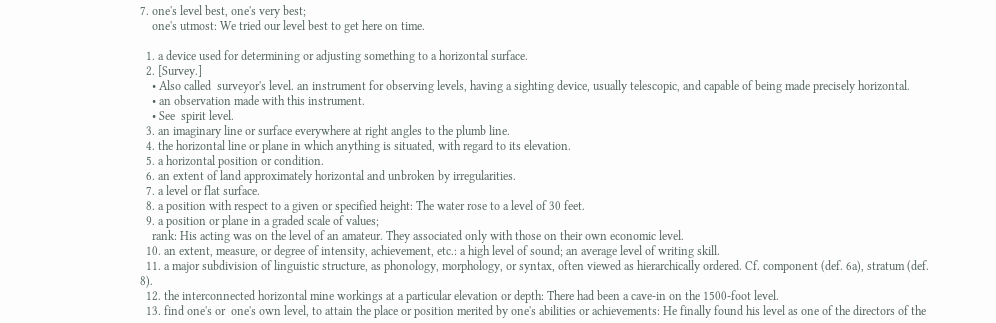7. one's level best, one's very best;
    one's utmost: We tried our level best to get here on time.

  1. a device used for determining or adjusting something to a horizontal surface.
  2. [Survey.]
    • Also called  surveyor's level. an instrument for observing levels, having a sighting device, usually telescopic, and capable of being made precisely horizontal.
    • an observation made with this instrument.
    • See  spirit level.
  3. an imaginary line or surface everywhere at right angles to the plumb line.
  4. the horizontal line or plane in which anything is situated, with regard to its elevation.
  5. a horizontal position or condition.
  6. an extent of land approximately horizontal and unbroken by irregularities.
  7. a level or flat surface.
  8. a position with respect to a given or specified height: The water rose to a level of 30 feet.
  9. a position or plane in a graded scale of values;
    rank: His acting was on the level of an amateur. They associated only with those on their own economic level.
  10. an extent, measure, or degree of intensity, achievement, etc.: a high level of sound; an average level of writing skill.
  11. a major subdivision of linguistic structure, as phonology, morphology, or syntax, often viewed as hierarchically ordered. Cf. component (def. 6a), stratum (def. 8).
  12. the interconnected horizontal mine workings at a particular elevation or depth: There had been a cave-in on the 1500-foot level.
  13. find one's or  one's own level, to attain the place or position merited by one's abilities or achievements: He finally found his level as one of the directors of the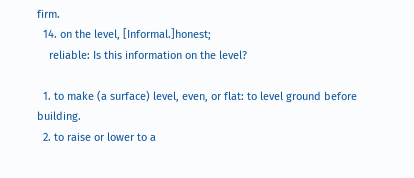firm.
  14. on the level, [Informal.]honest;
    reliable: Is this information on the level?

  1. to make (a surface) level, even, or flat: to level ground before building.
  2. to raise or lower to a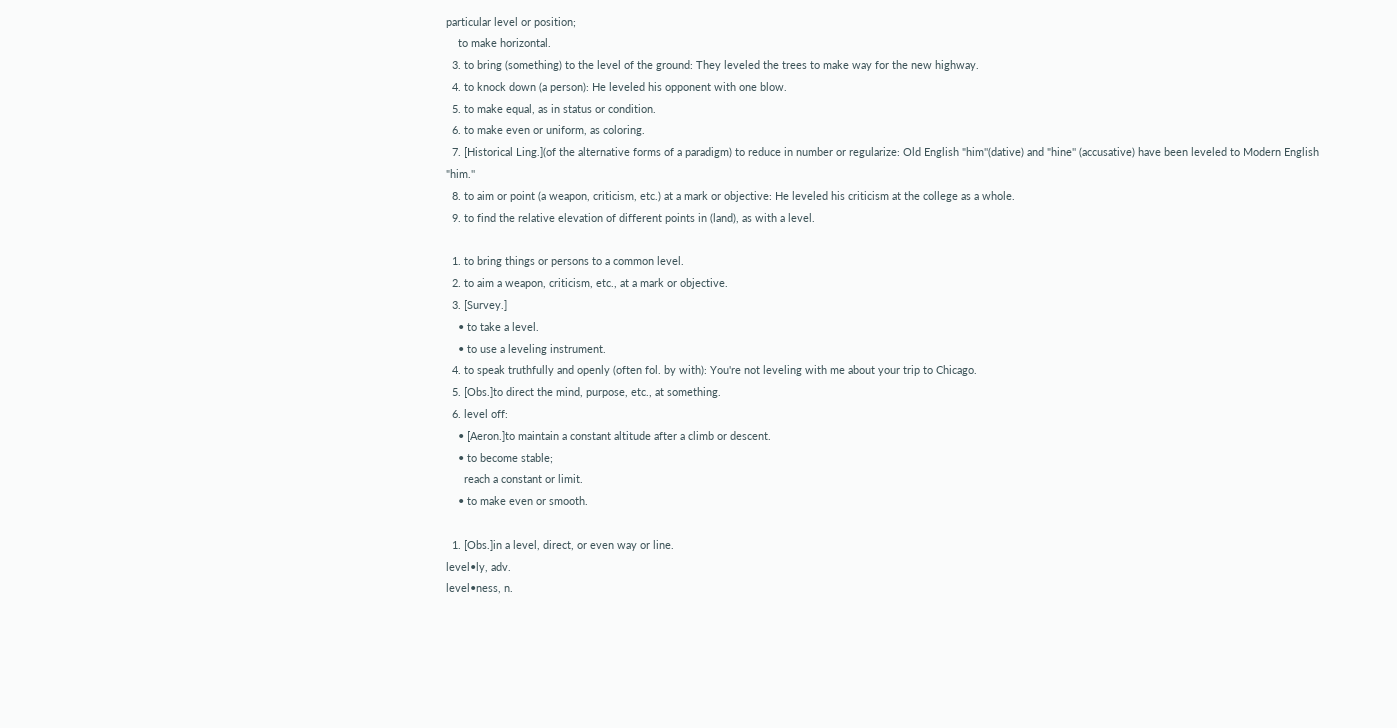particular level or position;
    to make horizontal.
  3. to bring (something) to the level of the ground: They leveled the trees to make way for the new highway.
  4. to knock down (a person): He leveled his opponent with one blow.
  5. to make equal, as in status or condition.
  6. to make even or uniform, as coloring.
  7. [Historical Ling.](of the alternative forms of a paradigm) to reduce in number or regularize: Old English "him''(dative) and "hine'' (accusative) have been leveled to Modern English "him.''
  8. to aim or point (a weapon, criticism, etc.) at a mark or objective: He leveled his criticism at the college as a whole.
  9. to find the relative elevation of different points in (land), as with a level.

  1. to bring things or persons to a common level.
  2. to aim a weapon, criticism, etc., at a mark or objective.
  3. [Survey.]
    • to take a level.
    • to use a leveling instrument.
  4. to speak truthfully and openly (often fol. by with): You're not leveling with me about your trip to Chicago.
  5. [Obs.]to direct the mind, purpose, etc., at something.
  6. level off:
    • [Aeron.]to maintain a constant altitude after a climb or descent.
    • to become stable;
      reach a constant or limit.
    • to make even or smooth.

  1. [Obs.]in a level, direct, or even way or line.
level•ly, adv.
level•ness, n.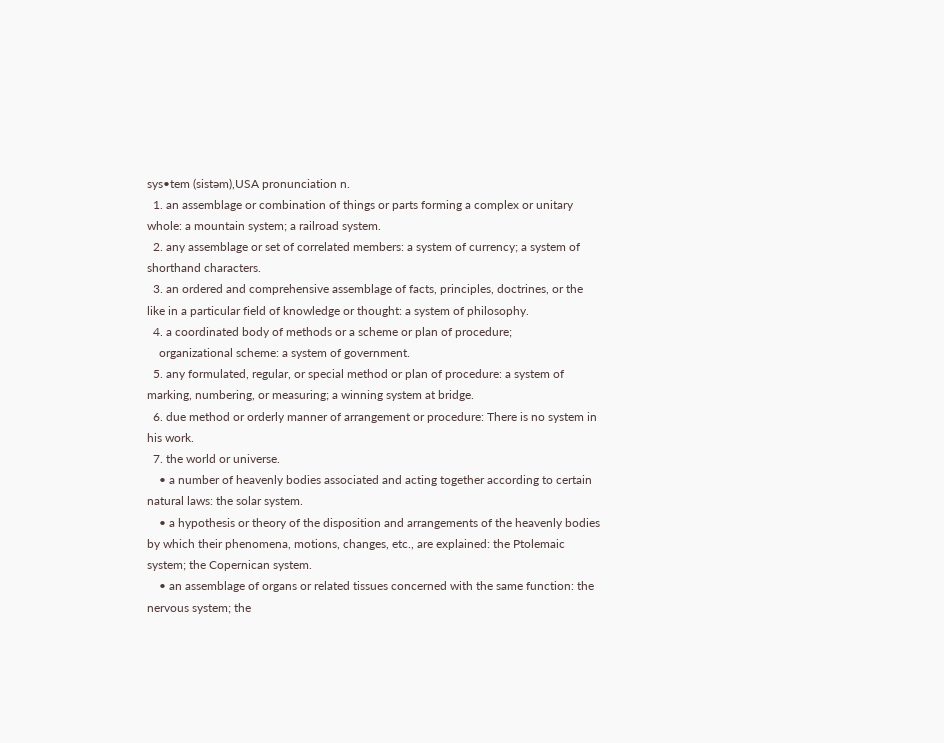sys•tem (sistəm),USA pronunciation n.
  1. an assemblage or combination of things or parts forming a complex or unitary whole: a mountain system; a railroad system.
  2. any assemblage or set of correlated members: a system of currency; a system of shorthand characters.
  3. an ordered and comprehensive assemblage of facts, principles, doctrines, or the like in a particular field of knowledge or thought: a system of philosophy.
  4. a coordinated body of methods or a scheme or plan of procedure;
    organizational scheme: a system of government.
  5. any formulated, regular, or special method or plan of procedure: a system of marking, numbering, or measuring; a winning system at bridge.
  6. due method or orderly manner of arrangement or procedure: There is no system in his work.
  7. the world or universe.
    • a number of heavenly bodies associated and acting together according to certain natural laws: the solar system.
    • a hypothesis or theory of the disposition and arrangements of the heavenly bodies by which their phenomena, motions, changes, etc., are explained: the Ptolemaic system; the Copernican system.
    • an assemblage of organs or related tissues concerned with the same function: the nervous system; the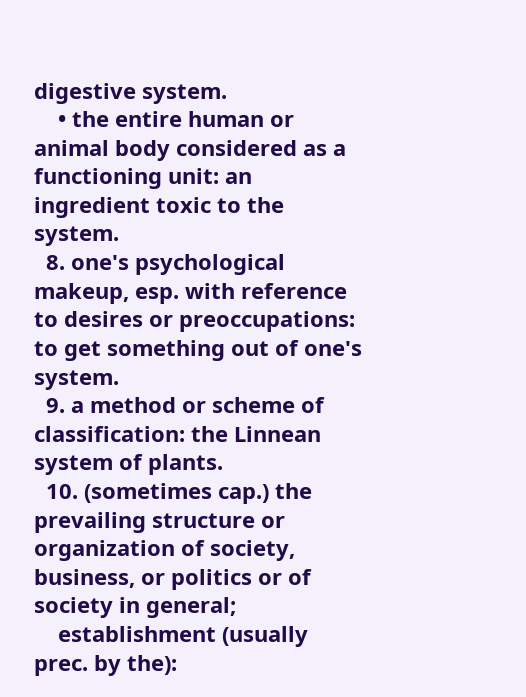digestive system.
    • the entire human or animal body considered as a functioning unit: an ingredient toxic to the system.
  8. one's psychological makeup, esp. with reference to desires or preoccupations: to get something out of one's system.
  9. a method or scheme of classification: the Linnean system of plants.
  10. (sometimes cap.) the prevailing structure or organization of society, business, or politics or of society in general;
    establishment (usually prec. by the):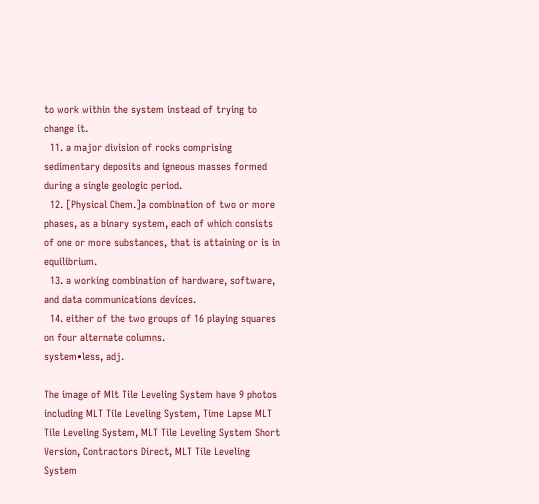to work within the system instead of trying to change it.
  11. a major division of rocks comprising sedimentary deposits and igneous masses formed during a single geologic period.
  12. [Physical Chem.]a combination of two or more phases, as a binary system, each of which consists of one or more substances, that is attaining or is in equilibrium.
  13. a working combination of hardware, software, and data communications devices.
  14. either of the two groups of 16 playing squares on four alternate columns.
system•less, adj.

The image of Mlt Tile Leveling System have 9 photos including MLT Tile Leveling System, Time Lapse MLT Tile Leveling System, MLT Tile Leveling System Short Version, Contractors Direct, MLT Tile Leveling System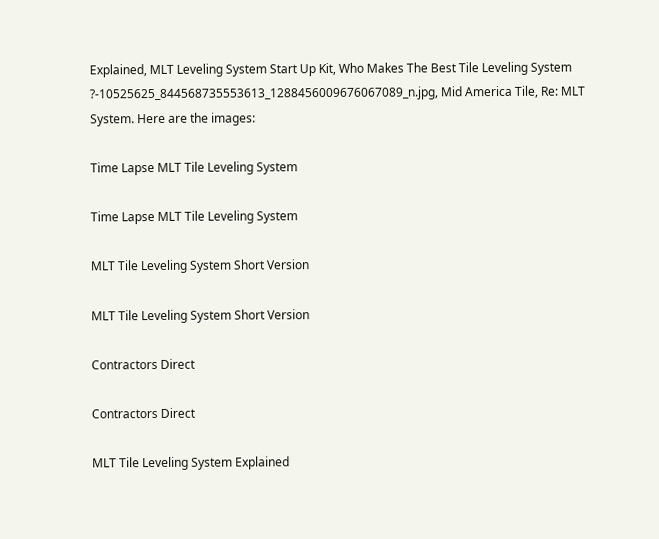Explained, MLT Leveling System Start Up Kit, Who Makes The Best Tile Leveling System ?-10525625_844568735553613_1288456009676067089_n.jpg, Mid America Tile, Re: MLT System. Here are the images:

Time Lapse MLT Tile Leveling System

Time Lapse MLT Tile Leveling System

MLT Tile Leveling System Short Version

MLT Tile Leveling System Short Version

Contractors Direct

Contractors Direct

MLT Tile Leveling System Explained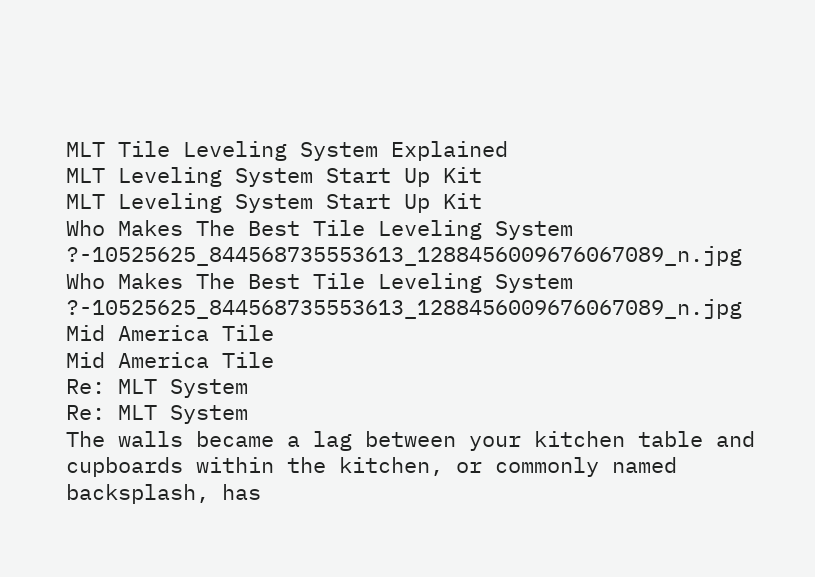MLT Tile Leveling System Explained
MLT Leveling System Start Up Kit
MLT Leveling System Start Up Kit
Who Makes The Best Tile Leveling System ?-10525625_844568735553613_1288456009676067089_n.jpg
Who Makes The Best Tile Leveling System ?-10525625_844568735553613_1288456009676067089_n.jpg
Mid America Tile
Mid America Tile
Re: MLT System
Re: MLT System
The walls became a lag between your kitchen table and cupboards within the kitchen, or commonly named backsplash, has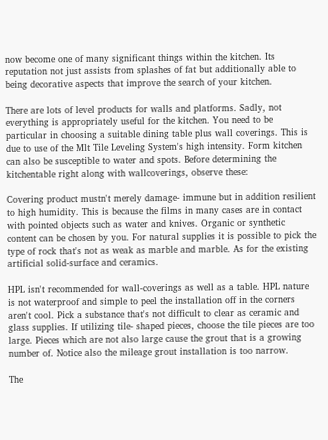now become one of many significant things within the kitchen. Its reputation not just assists from splashes of fat but additionally able to being decorative aspects that improve the search of your kitchen.

There are lots of level products for walls and platforms. Sadly, not everything is appropriately useful for the kitchen. You need to be particular in choosing a suitable dining table plus wall coverings. This is due to use of the Mlt Tile Leveling System's high intensity. Form kitchen can also be susceptible to water and spots. Before determining the kitchentable right along with wallcoverings, observe these:

Covering product mustn't merely damage- immune but in addition resilient to high humidity. This is because the films in many cases are in contact with pointed objects such as water and knives. Organic or synthetic content can be chosen by you. For natural supplies it is possible to pick the type of rock that's not as weak as marble and marble. As for the existing artificial solid-surface and ceramics.

HPL isn't recommended for wall-coverings as well as a table. HPL nature is not waterproof and simple to peel the installation off in the corners aren't cool. Pick a substance that's not difficult to clear as ceramic and glass supplies. If utilizing tile- shaped pieces, choose the tile pieces are too large. Pieces which are not also large cause the grout that is a growing number of. Notice also the mileage grout installation is too narrow.

The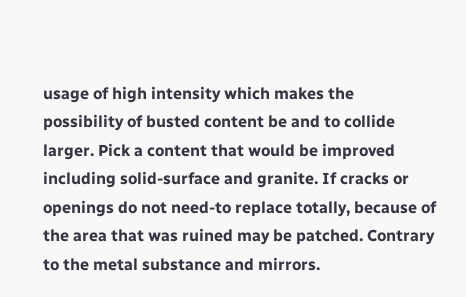usage of high intensity which makes the possibility of busted content be and to collide larger. Pick a content that would be improved including solid-surface and granite. If cracks or openings do not need-to replace totally, because of the area that was ruined may be patched. Contrary to the metal substance and mirrors.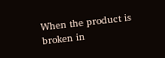When the product is broken in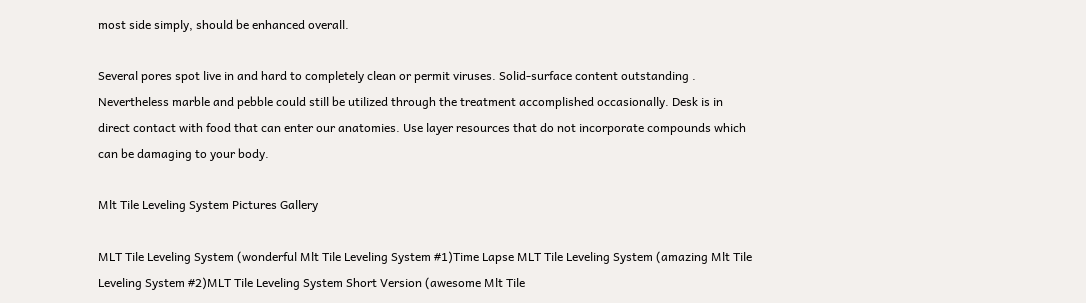most side simply, should be enhanced overall.

Several pores spot live in and hard to completely clean or permit viruses. Solid-surface content outstanding . Nevertheless marble and pebble could still be utilized through the treatment accomplished occasionally. Desk is in direct contact with food that can enter our anatomies. Use layer resources that do not incorporate compounds which can be damaging to your body.

Mlt Tile Leveling System Pictures Gallery

MLT Tile Leveling System (wonderful Mlt Tile Leveling System #1)Time Lapse MLT Tile Leveling System (amazing Mlt Tile Leveling System #2)MLT Tile Leveling System Short Version (awesome Mlt Tile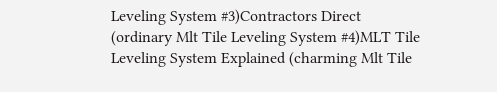Leveling System #3)Contractors Direct (ordinary Mlt Tile Leveling System #4)MLT Tile Leveling System Explained (charming Mlt Tile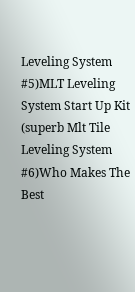Leveling System #5)MLT Leveling System Start Up Kit (superb Mlt Tile Leveling System #6)Who Makes The Best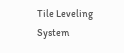Tile Leveling System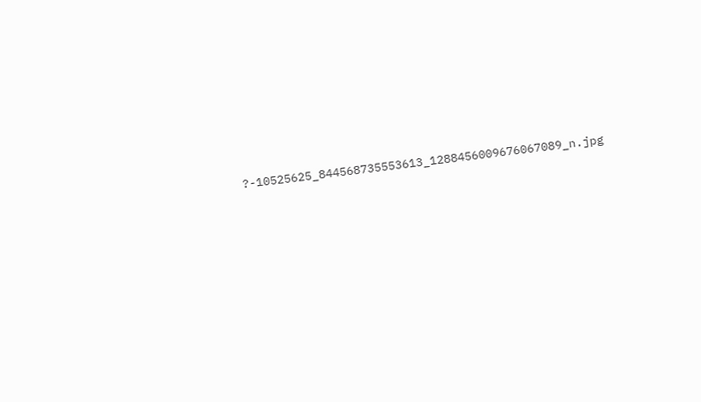?-10525625_844568735553613_1288456009676067089_n.jpg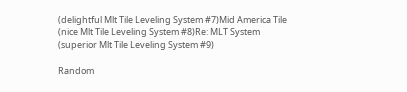(delightful Mlt Tile Leveling System #7)Mid America Tile (nice Mlt Tile Leveling System #8)Re: MLT System (superior Mlt Tile Leveling System #9)

Random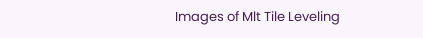Images of Mlt Tile Leveling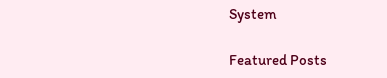System

Featured Posts